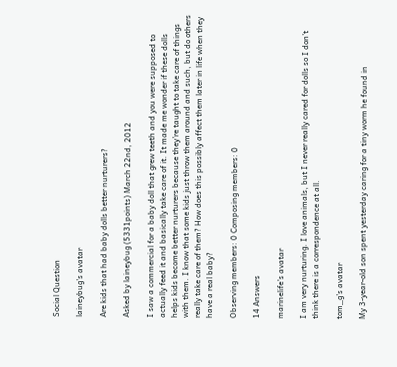Social Question

laineybug's avatar

Are kids that had baby dolls better nurturers?

Asked by laineybug (5331points) March 22nd, 2012

I saw a commercial for a baby doll that grew teeth and you were supposed to actually feed it and basically take care of it. It made me wonder if these dolls helps kids become better nurturers because they’re taught to take care of things with them. I know that some kids just throw them around and such, but do others really take care of them? How does this possibly affect them later in life when they have a real baby?

Observing members: 0 Composing members: 0

14 Answers

marinelife's avatar

I am very nurturing. I love animals, but I never really cared for dolls so I don’t think there is a correspondence at all.

tom_g's avatar

My 3-year-old son spent yesterday caring for a tiny worm he found in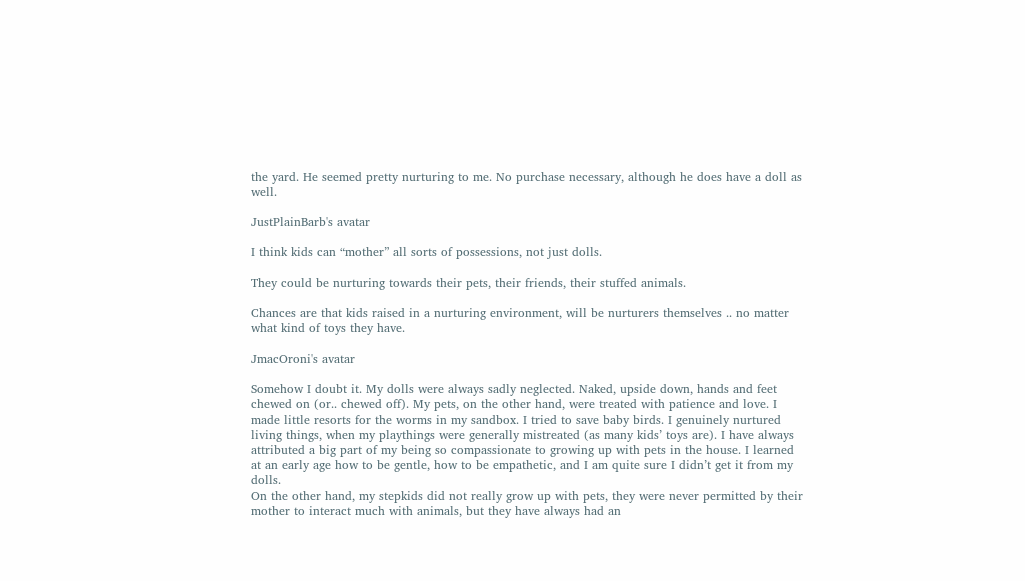the yard. He seemed pretty nurturing to me. No purchase necessary, although he does have a doll as well.

JustPlainBarb's avatar

I think kids can “mother” all sorts of possessions, not just dolls.

They could be nurturing towards their pets, their friends, their stuffed animals.

Chances are that kids raised in a nurturing environment, will be nurturers themselves .. no matter what kind of toys they have.

JmacOroni's avatar

Somehow I doubt it. My dolls were always sadly neglected. Naked, upside down, hands and feet chewed on (or.. chewed off). My pets, on the other hand, were treated with patience and love. I made little resorts for the worms in my sandbox. I tried to save baby birds. I genuinely nurtured living things, when my playthings were generally mistreated (as many kids’ toys are). I have always attributed a big part of my being so compassionate to growing up with pets in the house. I learned at an early age how to be gentle, how to be empathetic, and I am quite sure I didn’t get it from my dolls.
On the other hand, my stepkids did not really grow up with pets, they were never permitted by their mother to interact much with animals, but they have always had an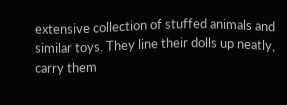extensive collection of stuffed animals and similar toys. They line their dolls up neatly, carry them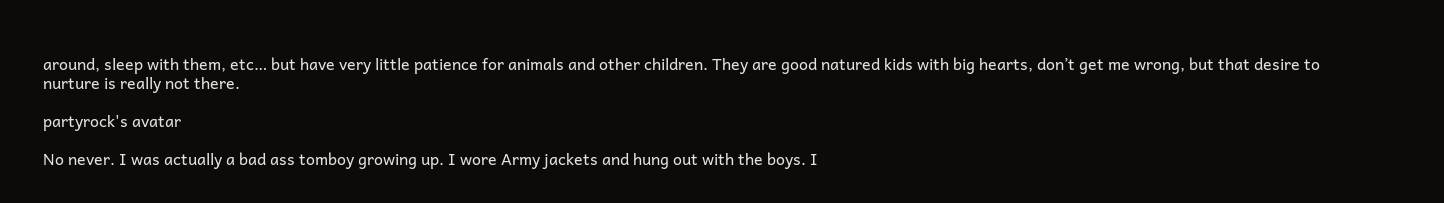around, sleep with them, etc… but have very little patience for animals and other children. They are good natured kids with big hearts, don’t get me wrong, but that desire to nurture is really not there.

partyrock's avatar

No never. I was actually a bad ass tomboy growing up. I wore Army jackets and hung out with the boys. I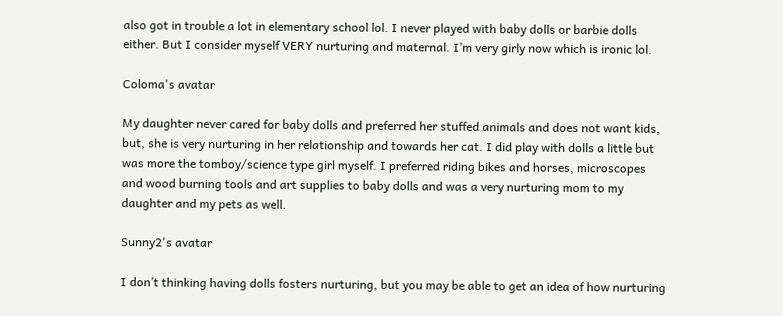also got in trouble a lot in elementary school lol. I never played with baby dolls or barbie dolls either. But I consider myself VERY nurturing and maternal. I’m very girly now which is ironic lol.

Coloma's avatar

My daughter never cared for baby dolls and preferred her stuffed animals and does not want kids, but, she is very nurturing in her relationship and towards her cat. I did play with dolls a little but was more the tomboy/science type girl myself. I preferred riding bikes and horses, microscopes and wood burning tools and art supplies to baby dolls and was a very nurturing mom to my daughter and my pets as well.

Sunny2's avatar

I don’t thinking having dolls fosters nurturing, but you may be able to get an idea of how nurturing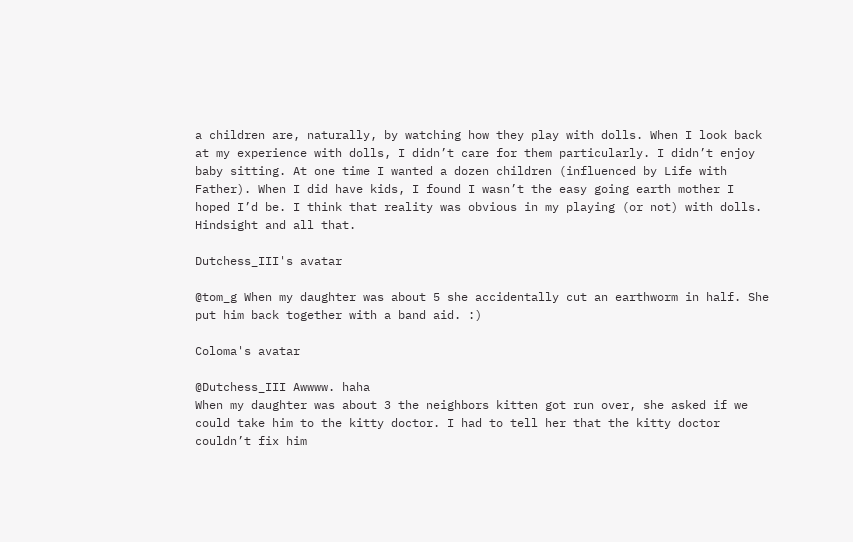a children are, naturally, by watching how they play with dolls. When I look back at my experience with dolls, I didn’t care for them particularly. I didn’t enjoy baby sitting. At one time I wanted a dozen children (influenced by Life with Father). When I did have kids, I found I wasn’t the easy going earth mother I hoped I’d be. I think that reality was obvious in my playing (or not) with dolls. Hindsight and all that.

Dutchess_III's avatar

@tom_g When my daughter was about 5 she accidentally cut an earthworm in half. She put him back together with a band aid. :)

Coloma's avatar

@Dutchess_III Awwww. haha
When my daughter was about 3 the neighbors kitten got run over, she asked if we could take him to the kitty doctor. I had to tell her that the kitty doctor couldn’t fix him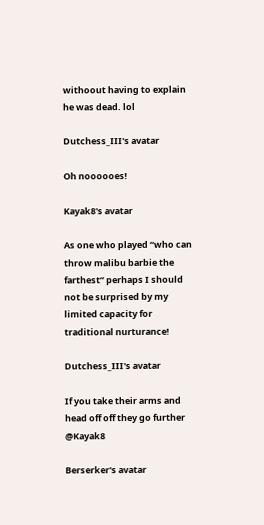withoout having to explain he was dead. lol

Dutchess_III's avatar

Oh noooooes!

Kayak8's avatar

As one who played “who can throw malibu barbie the farthest” perhaps I should not be surprised by my limited capacity for traditional nurturance!

Dutchess_III's avatar

If you take their arms and head off off they go further @Kayak8

Berserker's avatar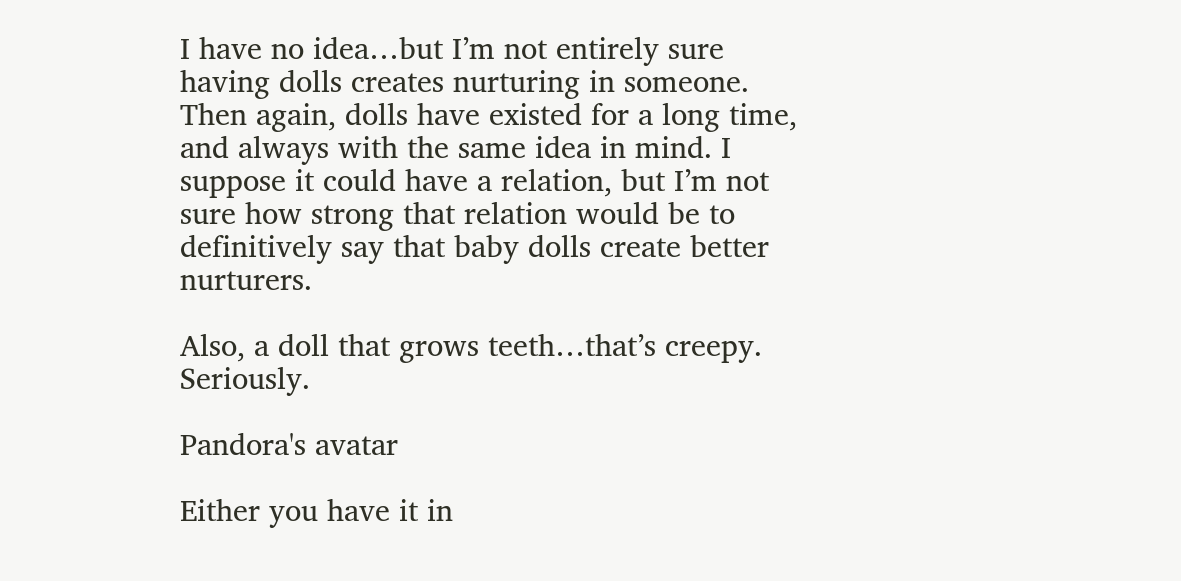I have no idea…but I’m not entirely sure having dolls creates nurturing in someone. Then again, dolls have existed for a long time, and always with the same idea in mind. I suppose it could have a relation, but I’m not sure how strong that relation would be to definitively say that baby dolls create better nurturers.

Also, a doll that grows teeth…that’s creepy. Seriously.

Pandora's avatar

Either you have it in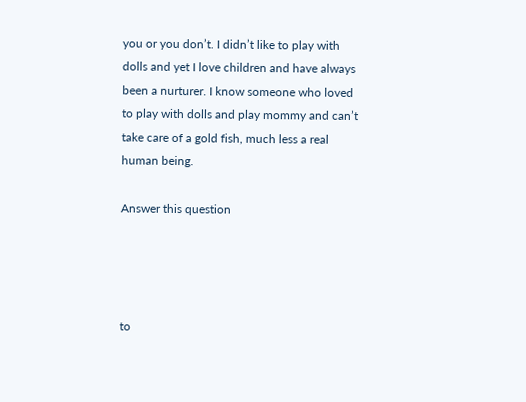you or you don’t. I didn’t like to play with dolls and yet I love children and have always been a nurturer. I know someone who loved to play with dolls and play mommy and can’t take care of a gold fish, much less a real human being.

Answer this question




to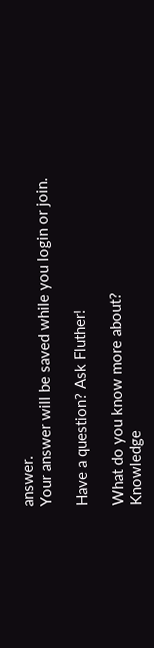answer.
Your answer will be saved while you login or join.

Have a question? Ask Fluther!

What do you know more about?
Knowledge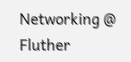Networking @ Fluther